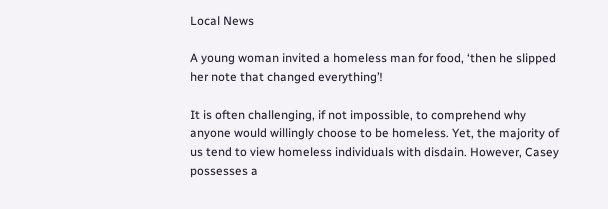Local News

A young woman invited a homeless man for food, ‘then he slipped her note that changed everything’!

It is often challenging, if not impossible, to comprehend why anyone would willingly choose to be homeless. Yet, the majority of us tend to view homeless individuals with disdain. However, Casey possesses a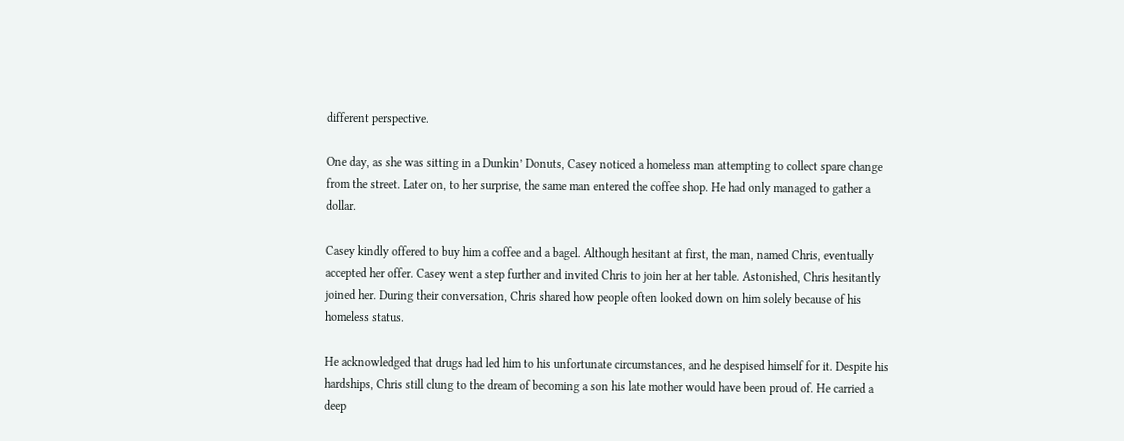different perspective.

One day, as she was sitting in a Dunkin’ Donuts, Casey noticed a homeless man attempting to collect spare change from the street. Later on, to her surprise, the same man entered the coffee shop. He had only managed to gather a dollar.

Casey kindly offered to buy him a coffee and a bagel. Although hesitant at first, the man, named Chris, eventually accepted her offer. Casey went a step further and invited Chris to join her at her table. Astonished, Chris hesitantly joined her. During their conversation, Chris shared how people often looked down on him solely because of his homeless status.

He acknowledged that drugs had led him to his unfortunate circumstances, and he despised himself for it. Despite his hardships, Chris still clung to the dream of becoming a son his late mother would have been proud of. He carried a deep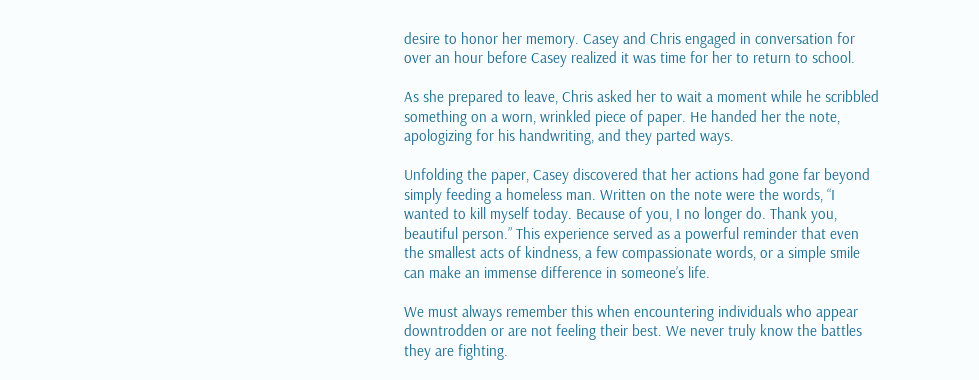desire to honor her memory. Casey and Chris engaged in conversation for over an hour before Casey realized it was time for her to return to school.

As she prepared to leave, Chris asked her to wait a moment while he scribbled something on a worn, wrinkled piece of paper. He handed her the note, apologizing for his handwriting, and they parted ways.

Unfolding the paper, Casey discovered that her actions had gone far beyond simply feeding a homeless man. Written on the note were the words, “I wanted to kill myself today. Because of you, I no longer do. Thank you, beautiful person.” This experience served as a powerful reminder that even the smallest acts of kindness, a few compassionate words, or a simple smile can make an immense difference in someone’s life.

We must always remember this when encountering individuals who appear downtrodden or are not feeling their best. We never truly know the battles they are fighting.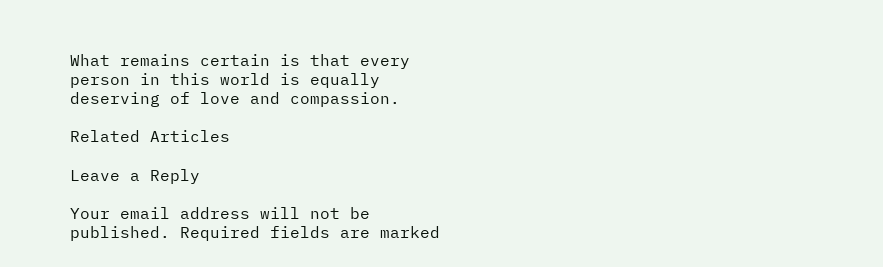What remains certain is that every person in this world is equally deserving of love and compassion.

Related Articles

Leave a Reply

Your email address will not be published. Required fields are marked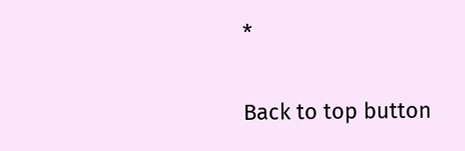*

Back to top button